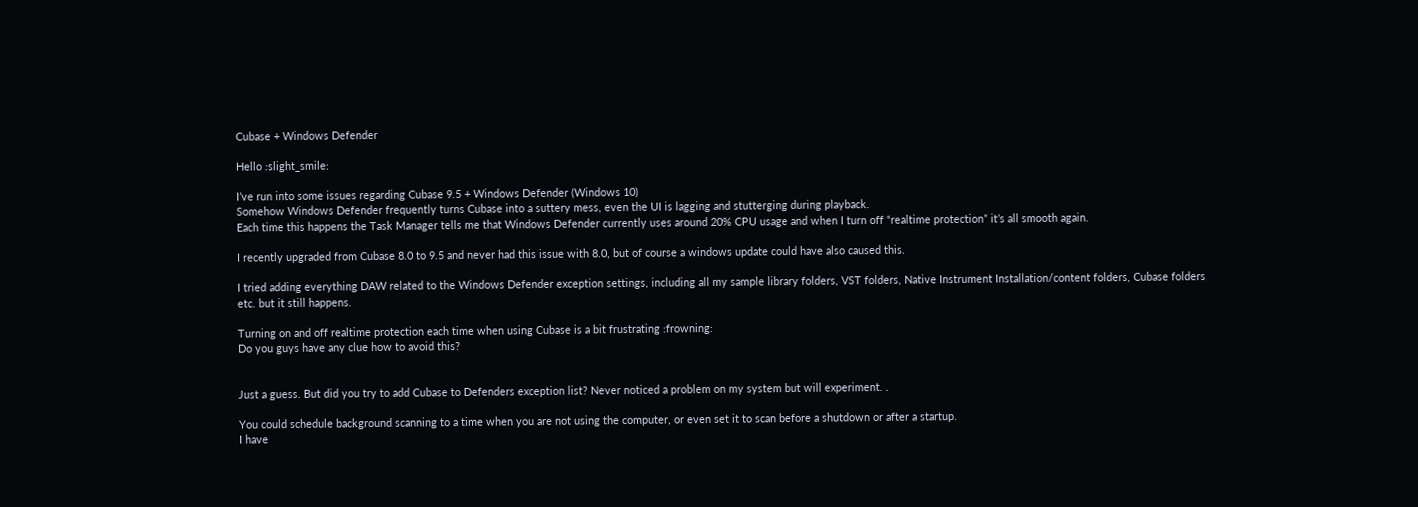Cubase + Windows Defender

Hello :slight_smile:

I’ve run into some issues regarding Cubase 9.5 + Windows Defender (Windows 10)
Somehow Windows Defender frequently turns Cubase into a suttery mess, even the UI is lagging and stutterging during playback.
Each time this happens the Task Manager tells me that Windows Defender currently uses around 20% CPU usage and when I turn off “realtime protection” it’s all smooth again.

I recently upgraded from Cubase 8.0 to 9.5 and never had this issue with 8.0, but of course a windows update could have also caused this.

I tried adding everything DAW related to the Windows Defender exception settings, including all my sample library folders, VST folders, Native Instrument Installation/content folders, Cubase folders etc. but it still happens.

Turning on and off realtime protection each time when using Cubase is a bit frustrating :frowning:
Do you guys have any clue how to avoid this?


Just a guess. But did you try to add Cubase to Defenders exception list? Never noticed a problem on my system but will experiment. .

You could schedule background scanning to a time when you are not using the computer, or even set it to scan before a shutdown or after a startup.
I have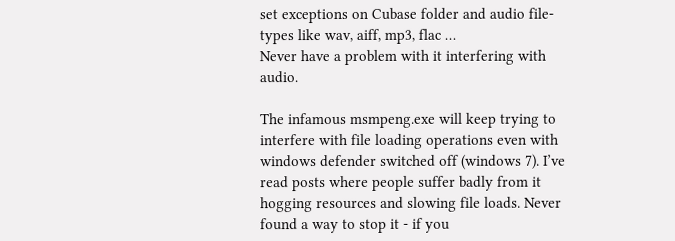set exceptions on Cubase folder and audio file-types like wav, aiff, mp3, flac …
Never have a problem with it interfering with audio.

The infamous msmpeng.exe will keep trying to interfere with file loading operations even with windows defender switched off (windows 7). I’ve read posts where people suffer badly from it hogging resources and slowing file loads. Never found a way to stop it - if you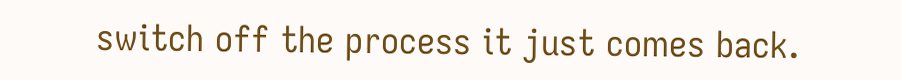switch off the process it just comes back.